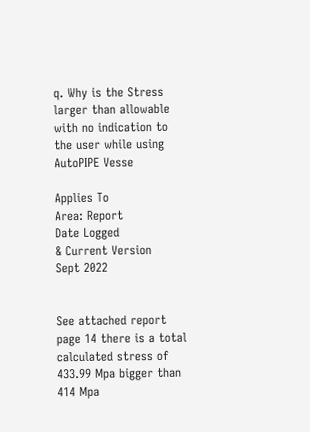q. Why is the Stress larger than allowable with no indication to the user while using AutoPIPE Vesse

Applies To
Area: Report
Date Logged
& Current Version
Sept 2022


See attached report page 14 there is a total calculated stress of 433.99 Mpa bigger than 414 Mpa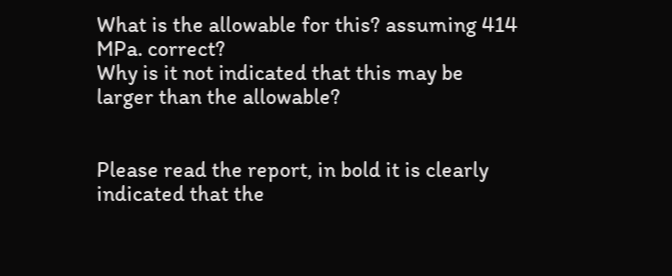What is the allowable for this? assuming 414 MPa. correct?
Why is it not indicated that this may be larger than the allowable?


Please read the report, in bold it is clearly indicated that the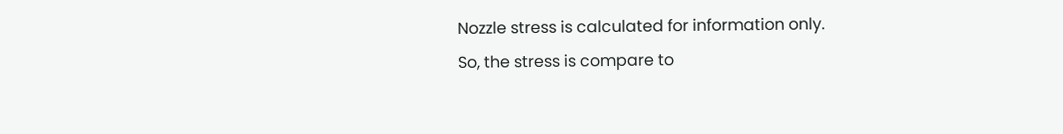Nozzle stress is calculated for information only.
So, the stress is compare to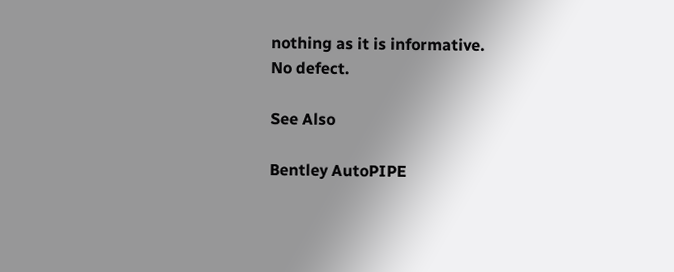nothing as it is informative.
No defect.

See Also

Bentley AutoPIPE